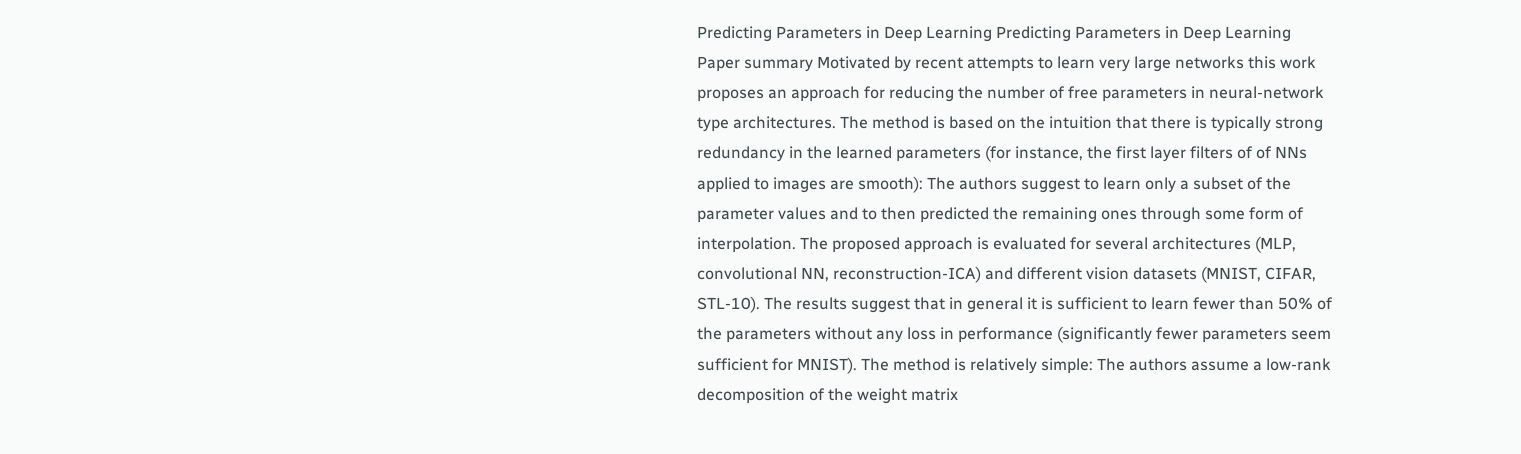Predicting Parameters in Deep Learning Predicting Parameters in Deep Learning
Paper summary Motivated by recent attempts to learn very large networks this work proposes an approach for reducing the number of free parameters in neural-network type architectures. The method is based on the intuition that there is typically strong redundancy in the learned parameters (for instance, the first layer filters of of NNs applied to images are smooth): The authors suggest to learn only a subset of the parameter values and to then predicted the remaining ones through some form of interpolation. The proposed approach is evaluated for several architectures (MLP, convolutional NN, reconstruction-ICA) and different vision datasets (MNIST, CIFAR, STL-10). The results suggest that in general it is sufficient to learn fewer than 50% of the parameters without any loss in performance (significantly fewer parameters seem sufficient for MNIST). The method is relatively simple: The authors assume a low-rank decomposition of the weight matrix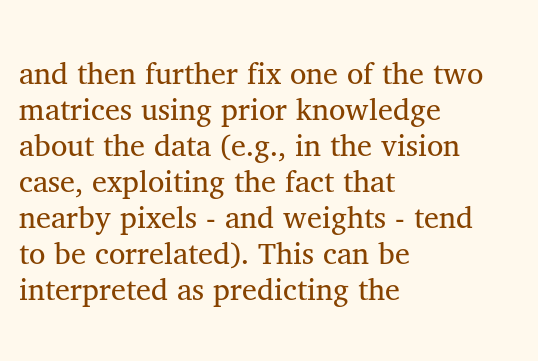and then further fix one of the two matrices using prior knowledge about the data (e.g., in the vision case, exploiting the fact that nearby pixels - and weights - tend to be correlated). This can be interpreted as predicting the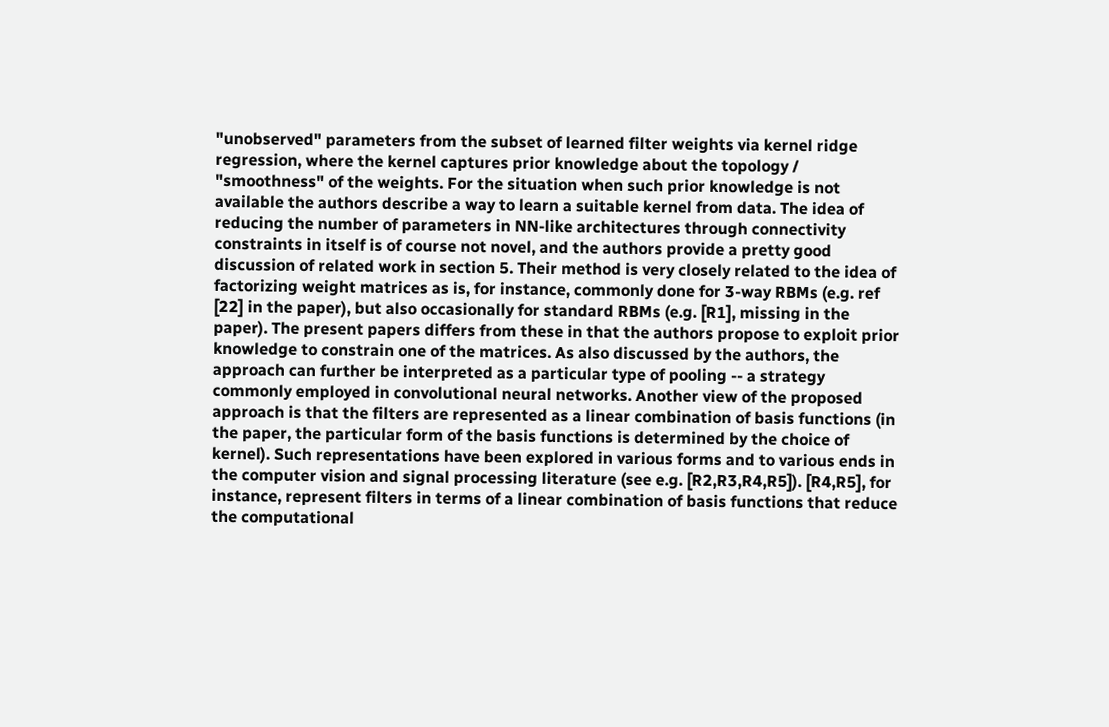"unobserved" parameters from the subset of learned filter weights via kernel ridge regression, where the kernel captures prior knowledge about the topology / "smoothness" of the weights. For the situation when such prior knowledge is not available the authors describe a way to learn a suitable kernel from data. The idea of reducing the number of parameters in NN-like architectures through connectivity constraints in itself is of course not novel, and the authors provide a pretty good discussion of related work in section 5. Their method is very closely related to the idea of factorizing weight matrices as is, for instance, commonly done for 3-way RBMs (e.g. ref [22] in the paper), but also occasionally for standard RBMs (e.g. [R1], missing in the paper). The present papers differs from these in that the authors propose to exploit prior knowledge to constrain one of the matrices. As also discussed by the authors, the approach can further be interpreted as a particular type of pooling -- a strategy commonly employed in convolutional neural networks. Another view of the proposed approach is that the filters are represented as a linear combination of basis functions (in the paper, the particular form of the basis functions is determined by the choice of kernel). Such representations have been explored in various forms and to various ends in the computer vision and signal processing literature (see e.g. [R2,R3,R4,R5]). [R4,R5], for instance, represent filters in terms of a linear combination of basis functions that reduce the computational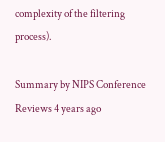complexity of the filtering process).

Summary by NIPS Conference Reviews 4 years ago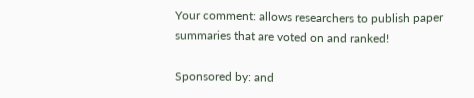Your comment: allows researchers to publish paper summaries that are voted on and ranked!

Sponsored by: and